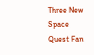Three New Space Quest Fan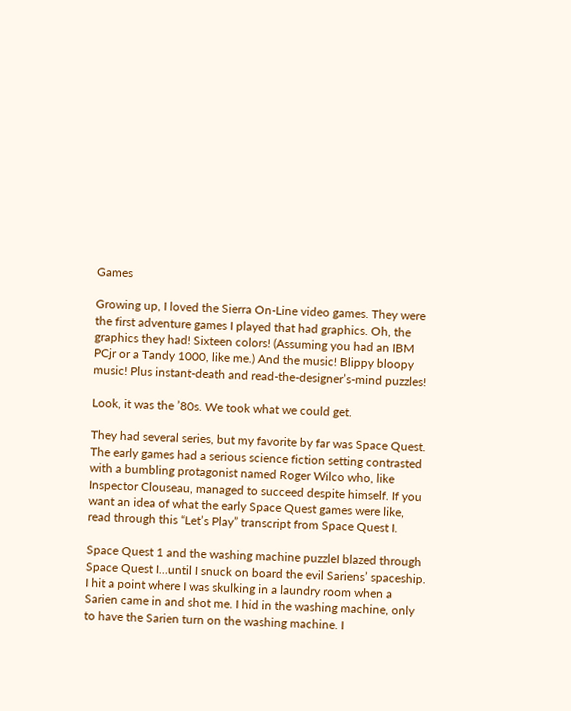Games

Growing up, I loved the Sierra On-Line video games. They were the first adventure games I played that had graphics. Oh, the graphics they had! Sixteen colors! (Assuming you had an IBM PCjr or a Tandy 1000, like me.) And the music! Blippy bloopy music! Plus instant-death and read-the-designer’s-mind puzzles!

Look, it was the ’80s. We took what we could get.

They had several series, but my favorite by far was Space Quest. The early games had a serious science fiction setting contrasted with a bumbling protagonist named Roger Wilco who, like Inspector Clouseau, managed to succeed despite himself. If you want an idea of what the early Space Quest games were like, read through this “Let’s Play” transcript from Space Quest I.

Space Quest 1 and the washing machine puzzleI blazed through Space Quest I…until I snuck on board the evil Sariens’ spaceship. I hit a point where I was skulking in a laundry room when a Sarien came in and shot me. I hid in the washing machine, only to have the Sarien turn on the washing machine. I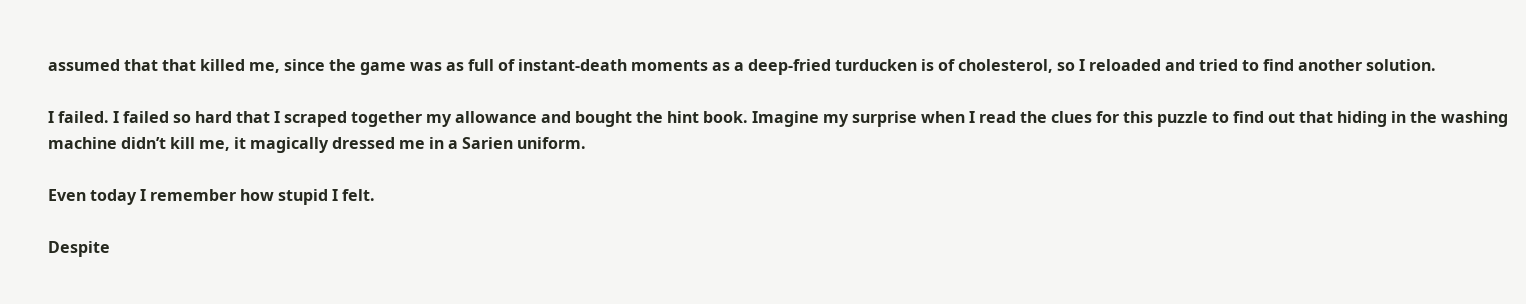assumed that that killed me, since the game was as full of instant-death moments as a deep-fried turducken is of cholesterol, so I reloaded and tried to find another solution.

I failed. I failed so hard that I scraped together my allowance and bought the hint book. Imagine my surprise when I read the clues for this puzzle to find out that hiding in the washing machine didn’t kill me, it magically dressed me in a Sarien uniform.

Even today I remember how stupid I felt.

Despite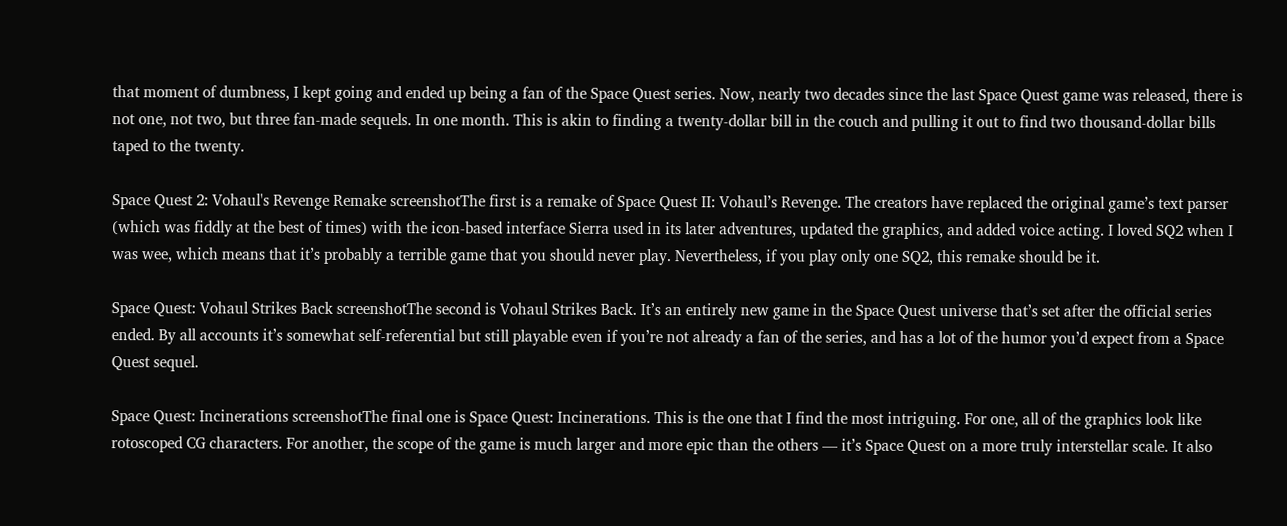that moment of dumbness, I kept going and ended up being a fan of the Space Quest series. Now, nearly two decades since the last Space Quest game was released, there is not one, not two, but three fan-made sequels. In one month. This is akin to finding a twenty-dollar bill in the couch and pulling it out to find two thousand-dollar bills taped to the twenty.

Space Quest 2: Vohaul's Revenge Remake screenshotThe first is a remake of Space Quest II: Vohaul’s Revenge. The creators have replaced the original game’s text parser (which was fiddly at the best of times) with the icon-based interface Sierra used in its later adventures, updated the graphics, and added voice acting. I loved SQ2 when I was wee, which means that it’s probably a terrible game that you should never play. Nevertheless, if you play only one SQ2, this remake should be it.

Space Quest: Vohaul Strikes Back screenshotThe second is Vohaul Strikes Back. It’s an entirely new game in the Space Quest universe that’s set after the official series ended. By all accounts it’s somewhat self-referential but still playable even if you’re not already a fan of the series, and has a lot of the humor you’d expect from a Space Quest sequel.

Space Quest: Incinerations screenshotThe final one is Space Quest: Incinerations. This is the one that I find the most intriguing. For one, all of the graphics look like rotoscoped CG characters. For another, the scope of the game is much larger and more epic than the others — it’s Space Quest on a more truly interstellar scale. It also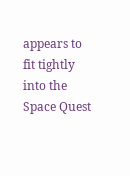appears to fit tightly into the Space Quest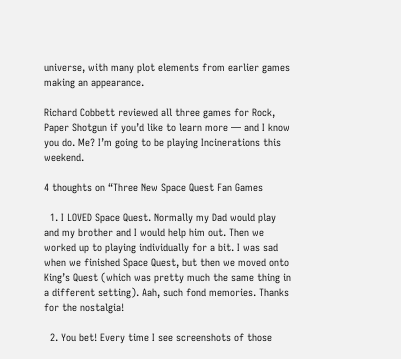universe, with many plot elements from earlier games making an appearance.

Richard Cobbett reviewed all three games for Rock, Paper Shotgun if you’d like to learn more — and I know you do. Me? I’m going to be playing Incinerations this weekend.

4 thoughts on “Three New Space Quest Fan Games

  1. I LOVED Space Quest. Normally my Dad would play and my brother and I would help him out. Then we worked up to playing individually for a bit. I was sad when we finished Space Quest, but then we moved onto King’s Quest (which was pretty much the same thing in a different setting). Aah, such fond memories. Thanks for the nostalgia!

  2. You bet! Every time I see screenshots of those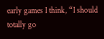early games I think, “I should totally go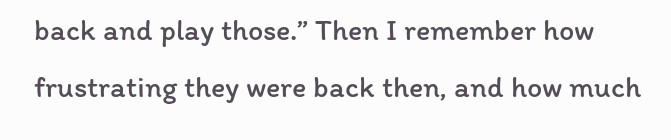back and play those.” Then I remember how frustrating they were back then, and how much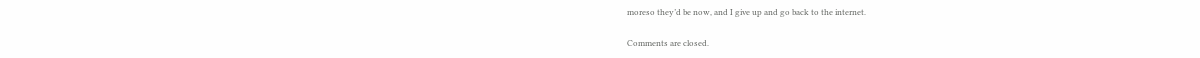moreso they’d be now, and I give up and go back to the internet.

Comments are closed.